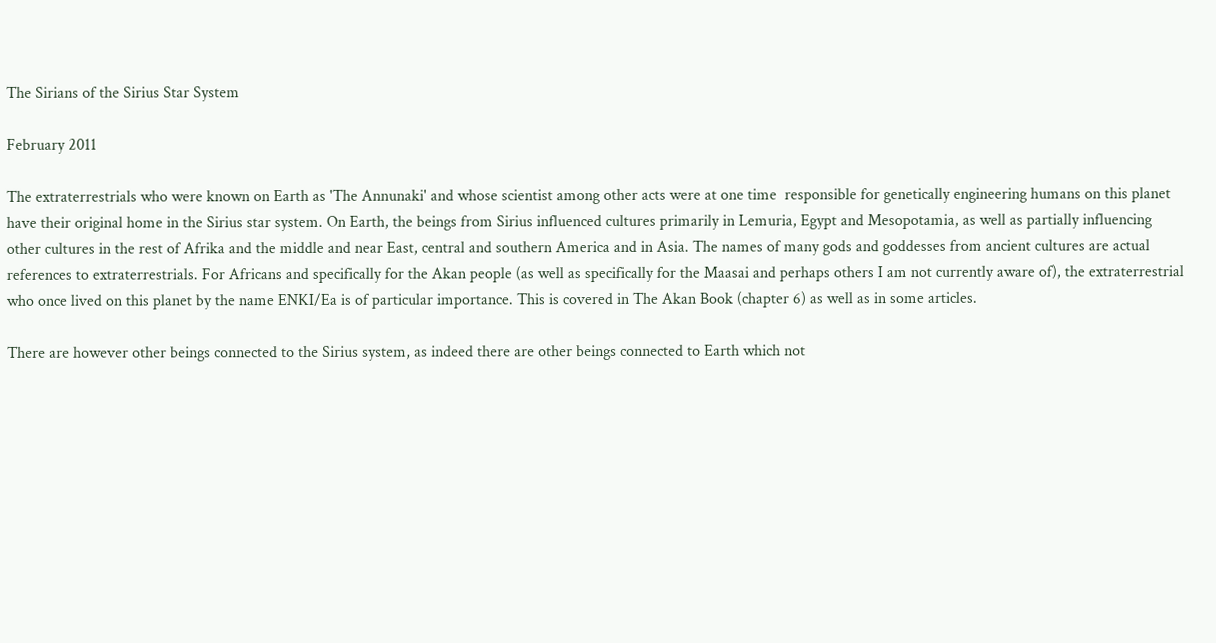The Sirians of the Sirius Star System

February 2011

The extraterrestrials who were known on Earth as 'The Annunaki' and whose scientist among other acts were at one time  responsible for genetically engineering humans on this planet have their original home in the Sirius star system. On Earth, the beings from Sirius influenced cultures primarily in Lemuria, Egypt and Mesopotamia, as well as partially influencing other cultures in the rest of Afrika and the middle and near East, central and southern America and in Asia. The names of many gods and goddesses from ancient cultures are actual references to extraterrestrials. For Africans and specifically for the Akan people (as well as specifically for the Maasai and perhaps others I am not currently aware of), the extraterrestrial who once lived on this planet by the name ENKI/Ea is of particular importance. This is covered in The Akan Book (chapter 6) as well as in some articles.

There are however other beings connected to the Sirius system, as indeed there are other beings connected to Earth which not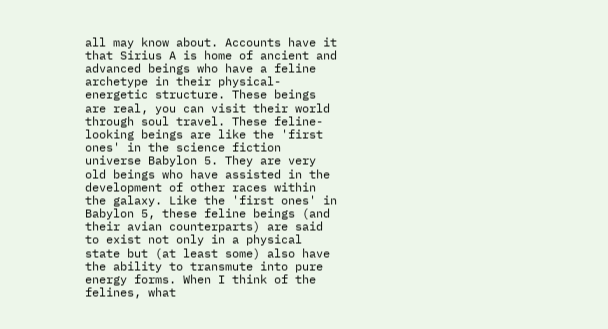all may know about. Accounts have it that Sirius A is home of ancient and advanced beings who have a feline archetype in their physical-energetic structure. These beings are real, you can visit their world through soul travel. These feline-looking beings are like the 'first ones' in the science fiction universe Babylon 5. They are very old beings who have assisted in the development of other races within the galaxy. Like the 'first ones' in Babylon 5, these feline beings (and their avian counterparts) are said to exist not only in a physical state but (at least some) also have the ability to transmute into pure energy forms. When I think of the felines, what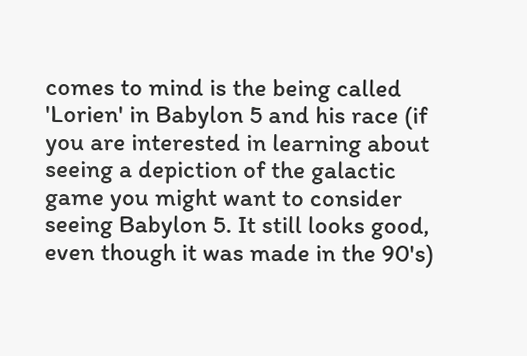comes to mind is the being called 'Lorien' in Babylon 5 and his race (if you are interested in learning about seeing a depiction of the galactic game you might want to consider seeing Babylon 5. It still looks good, even though it was made in the 90's)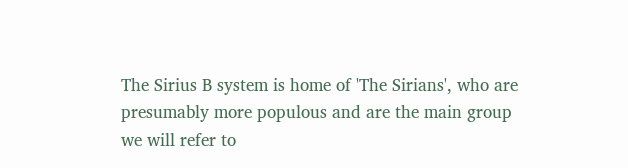The Sirius B system is home of 'The Sirians', who are presumably more populous and are the main group we will refer to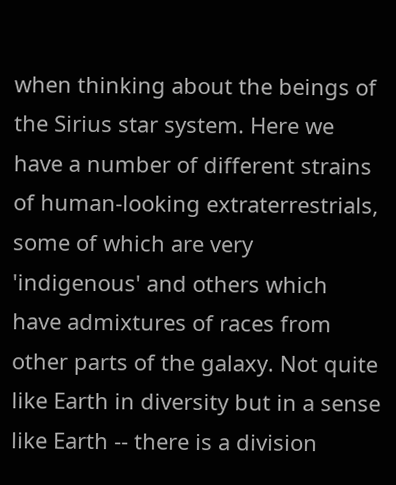when thinking about the beings of the Sirius star system. Here we have a number of different strains of human-looking extraterrestrials, some of which are very 'indigenous' and others which have admixtures of races from other parts of the galaxy. Not quite like Earth in diversity but in a sense like Earth -- there is a division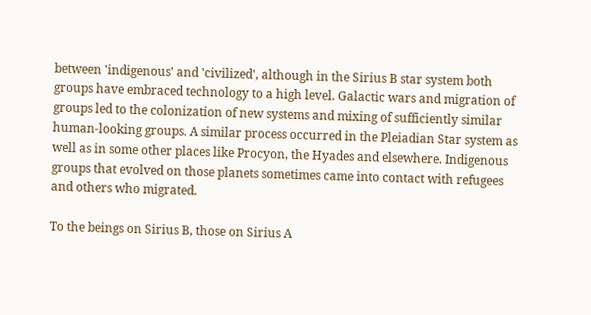between 'indigenous' and 'civilized', although in the Sirius B star system both groups have embraced technology to a high level. Galactic wars and migration of groups led to the colonization of new systems and mixing of sufficiently similar human-looking groups. A similar process occurred in the Pleiadian Star system as well as in some other places like Procyon, the Hyades and elsewhere. Indigenous groups that evolved on those planets sometimes came into contact with refugees and others who migrated.

To the beings on Sirius B, those on Sirius A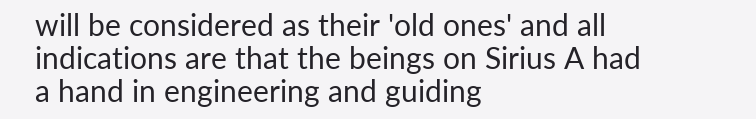will be considered as their 'old ones' and all indications are that the beings on Sirius A had a hand in engineering and guiding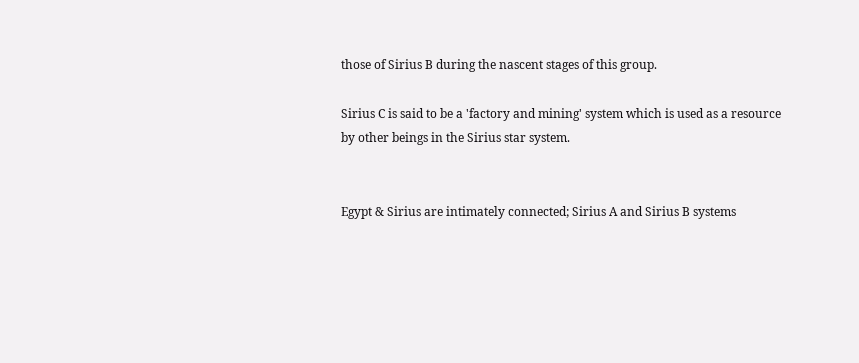those of Sirius B during the nascent stages of this group.

Sirius C is said to be a 'factory and mining' system which is used as a resource by other beings in the Sirius star system.


Egypt & Sirius are intimately connected; Sirius A and Sirius B systems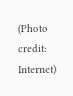(Photo credit: Internet)